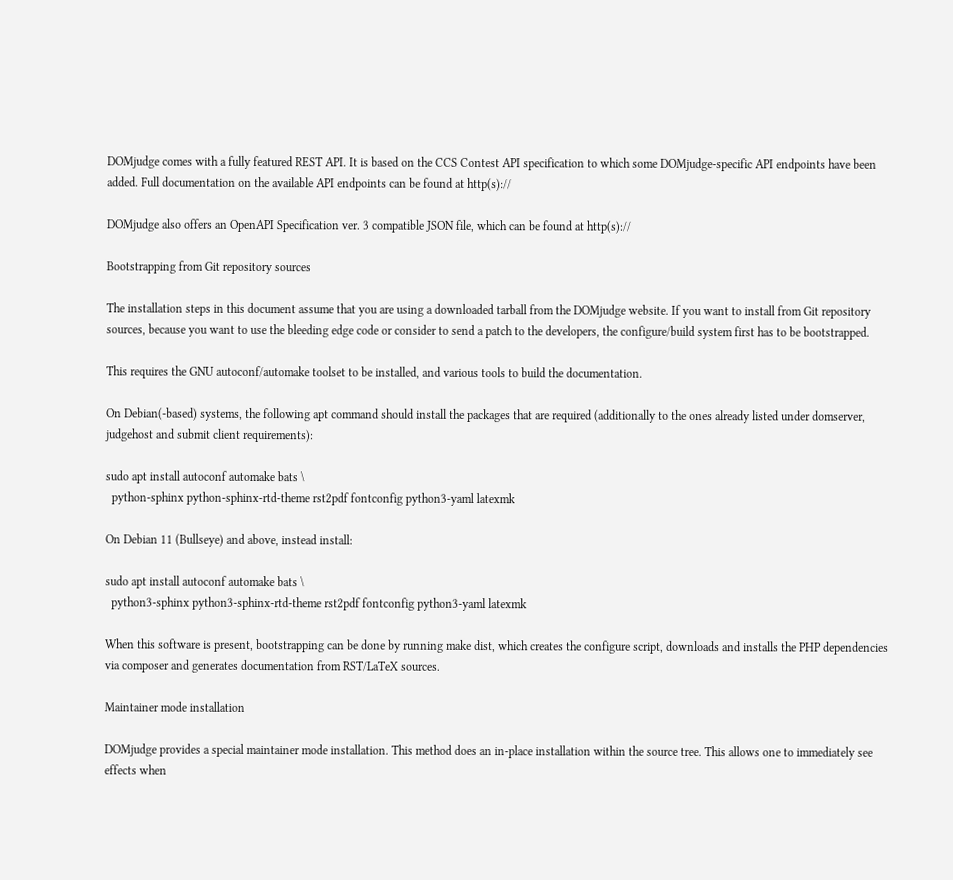DOMjudge comes with a fully featured REST API. It is based on the CCS Contest API specification to which some DOMjudge-specific API endpoints have been added. Full documentation on the available API endpoints can be found at http(s)://

DOMjudge also offers an OpenAPI Specification ver. 3 compatible JSON file, which can be found at http(s)://

Bootstrapping from Git repository sources

The installation steps in this document assume that you are using a downloaded tarball from the DOMjudge website. If you want to install from Git repository sources, because you want to use the bleeding edge code or consider to send a patch to the developers, the configure/build system first has to be bootstrapped.

This requires the GNU autoconf/automake toolset to be installed, and various tools to build the documentation.

On Debian(-based) systems, the following apt command should install the packages that are required (additionally to the ones already listed under domserver, judgehost and submit client requirements):

sudo apt install autoconf automake bats \
  python-sphinx python-sphinx-rtd-theme rst2pdf fontconfig python3-yaml latexmk

On Debian 11 (Bullseye) and above, instead install:

sudo apt install autoconf automake bats \
  python3-sphinx python3-sphinx-rtd-theme rst2pdf fontconfig python3-yaml latexmk

When this software is present, bootstrapping can be done by running make dist, which creates the configure script, downloads and installs the PHP dependencies via composer and generates documentation from RST/LaTeX sources.

Maintainer mode installation

DOMjudge provides a special maintainer mode installation. This method does an in-place installation within the source tree. This allows one to immediately see effects when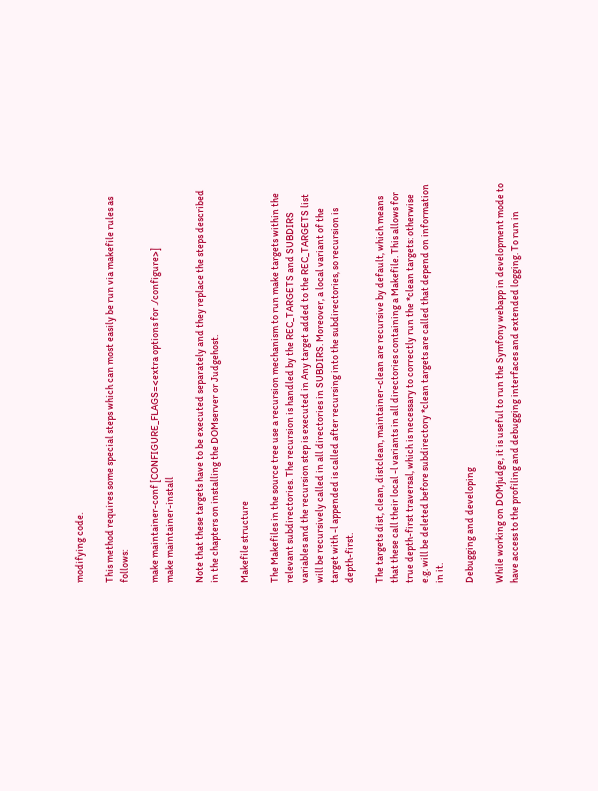modifying code.

This method requires some special steps which can most easily be run via makefile rules as follows:

make maintainer-conf [CONFIGURE_FLAGS=<extra options for ./configure>]
make maintainer-install

Note that these targets have to be executed separately and they replace the steps described in the chapters on installing the DOMserver or Judgehost.

Makefile structure

The Makefiles in the source tree use a recursion mechanism to run make targets within the relevant subdirectories. The recursion is handled by the REC_TARGETS and SUBDIRS variables and the recursion step is executed in Any target added to the REC_TARGETS list will be recursively called in all directories in SUBDIRS. Moreover, a local variant of the target with -l appended is called after recursing into the subdirectories, so recursion is depth-first.

The targets dist, clean, distclean, maintainer-clean are recursive by default, which means that these call their local -l variants in all directories containing a Makefile. This allows for true depth-first traversal, which is necessary to correctly run the *clean targets: otherwise e.g. will be deleted before subdirectory *clean targets are called that depend on information in it.

Debugging and developing

While working on DOMjudge, it is useful to run the Symfony webapp in development mode to have access to the profiling and debugging interfaces and extended logging. To run in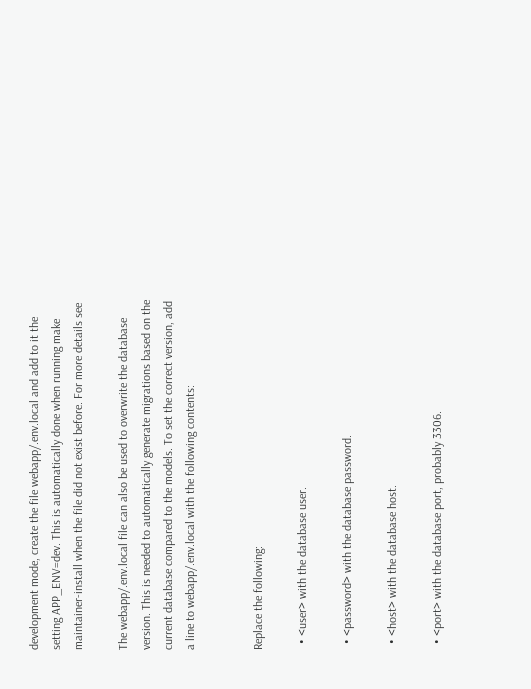development mode, create the file webapp/.env.local and add to it the setting APP_ENV=dev. This is automatically done when running make maintainer-install when the file did not exist before. For more details see

The webapp/.env.local file can also be used to overwrite the database version. This is needed to automatically generate migrations based on the current database compared to the models. To set the correct version, add a line to webapp/.env.local with the following contents:


Replace the following:

  • <user> with the database user.

  • <password> with the database password.

  • <host> with the database host.

  • <port> with the database port, probably 3306.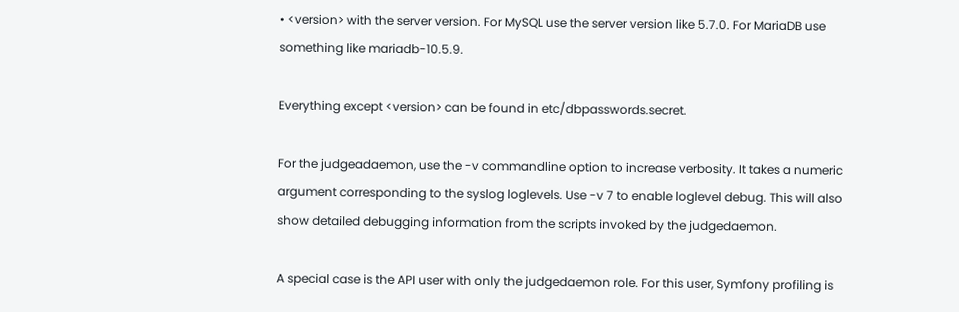• <version> with the server version. For MySQL use the server version like 5.7.0. For MariaDB use something like mariadb-10.5.9.

Everything except <version> can be found in etc/dbpasswords.secret.

For the judgeadaemon, use the -v commandline option to increase verbosity. It takes a numeric argument corresponding to the syslog loglevels. Use -v 7 to enable loglevel debug. This will also show detailed debugging information from the scripts invoked by the judgedaemon.

A special case is the API user with only the judgedaemon role. For this user, Symfony profiling is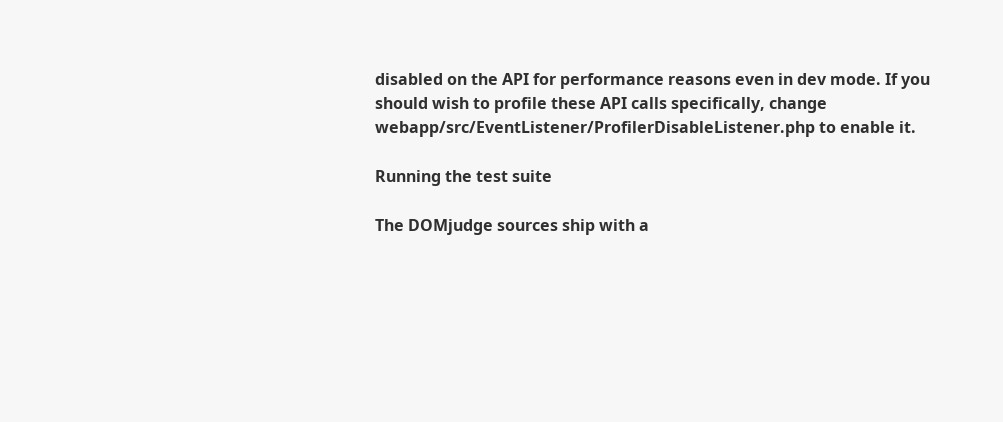disabled on the API for performance reasons even in dev mode. If you should wish to profile these API calls specifically, change webapp/src/EventListener/ProfilerDisableListener.php to enable it.

Running the test suite

The DOMjudge sources ship with a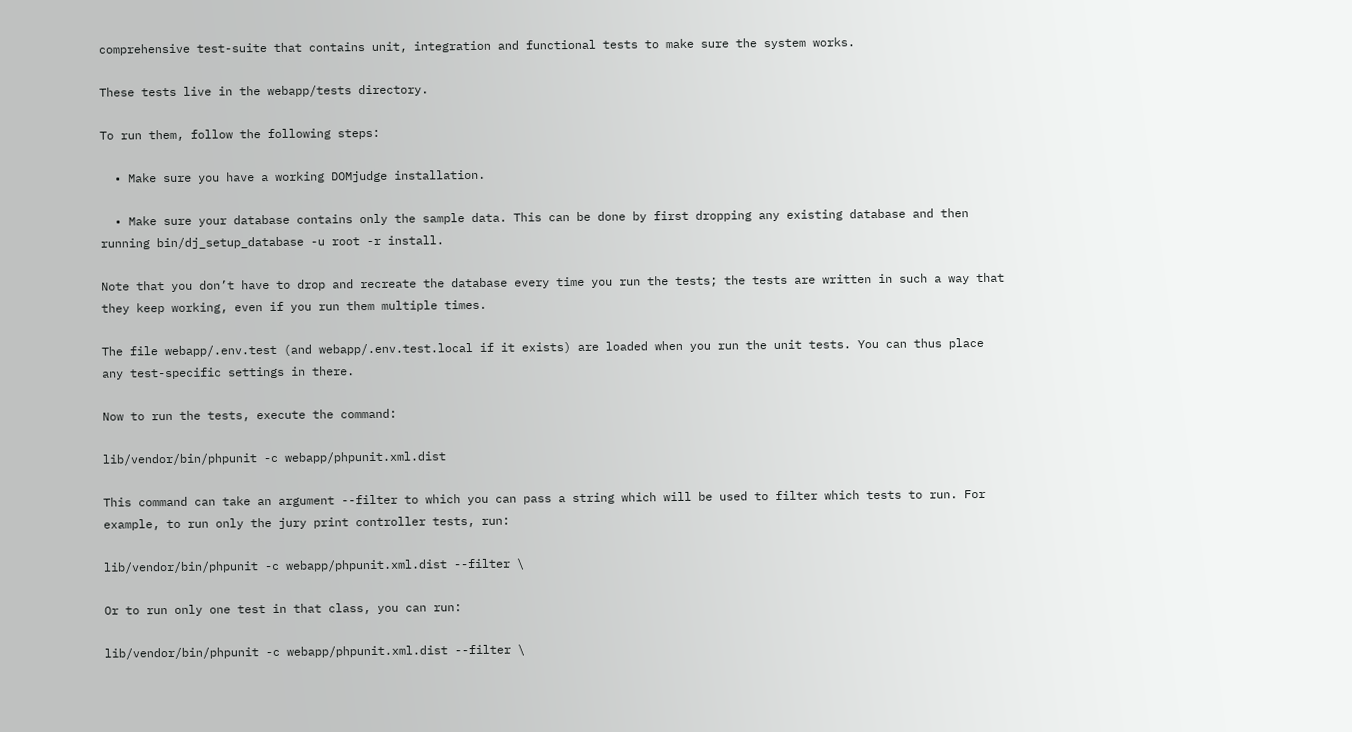comprehensive test-suite that contains unit, integration and functional tests to make sure the system works.

These tests live in the webapp/tests directory.

To run them, follow the following steps:

  • Make sure you have a working DOMjudge installation.

  • Make sure your database contains only the sample data. This can be done by first dropping any existing database and then running bin/dj_setup_database -u root -r install.

Note that you don’t have to drop and recreate the database every time you run the tests; the tests are written in such a way that they keep working, even if you run them multiple times.

The file webapp/.env.test (and webapp/.env.test.local if it exists) are loaded when you run the unit tests. You can thus place any test-specific settings in there.

Now to run the tests, execute the command:

lib/vendor/bin/phpunit -c webapp/phpunit.xml.dist

This command can take an argument --filter to which you can pass a string which will be used to filter which tests to run. For example, to run only the jury print controller tests, run:

lib/vendor/bin/phpunit -c webapp/phpunit.xml.dist --filter \

Or to run only one test in that class, you can run:

lib/vendor/bin/phpunit -c webapp/phpunit.xml.dist --filter \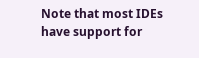Note that most IDEs have support for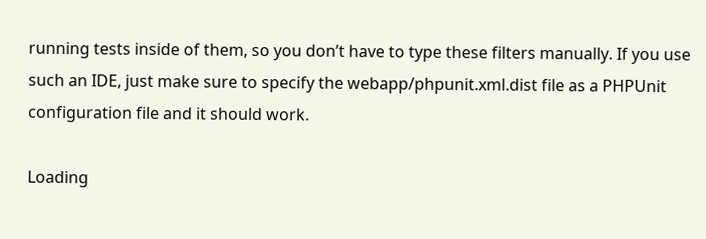running tests inside of them, so you don’t have to type these filters manually. If you use such an IDE, just make sure to specify the webapp/phpunit.xml.dist file as a PHPUnit configuration file and it should work.

Loading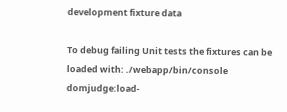development fixture data

To debug failing Unit tests the fixtures can be loaded with: ./webapp/bin/console domjudge:load-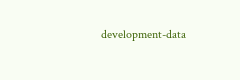development-data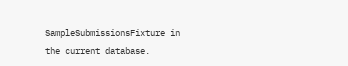SampleSubmissionsFixture in the current database.